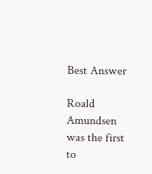Best Answer

Roald Amundsen was the first to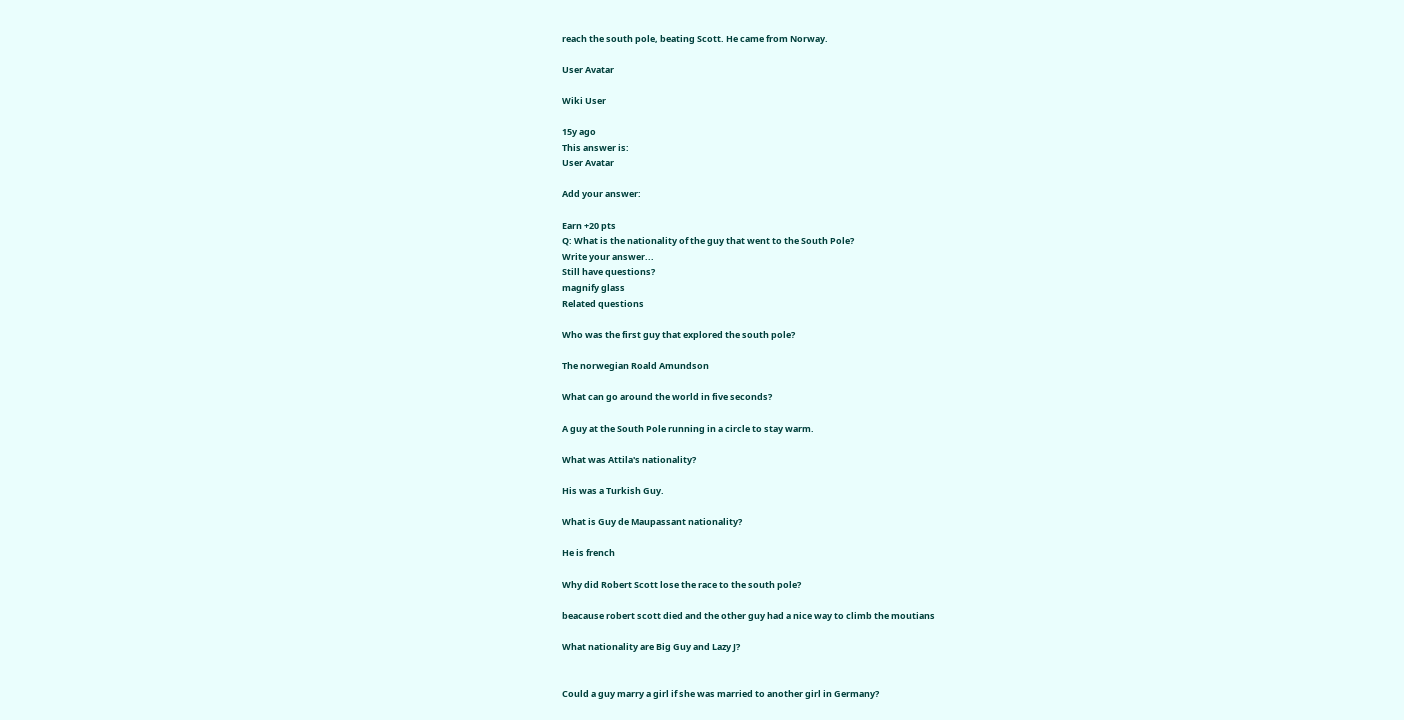reach the south pole, beating Scott. He came from Norway.

User Avatar

Wiki User

15y ago
This answer is:
User Avatar

Add your answer:

Earn +20 pts
Q: What is the nationality of the guy that went to the South Pole?
Write your answer...
Still have questions?
magnify glass
Related questions

Who was the first guy that explored the south pole?

The norwegian Roald Amundson

What can go around the world in five seconds?

A guy at the South Pole running in a circle to stay warm.

What was Attila's nationality?

His was a Turkish Guy.

What is Guy de Maupassant nationality?

He is french

Why did Robert Scott lose the race to the south pole?

beacause robert scott died and the other guy had a nice way to climb the moutians

What nationality are Big Guy and Lazy J?


Could a guy marry a girl if she was married to another girl in Germany?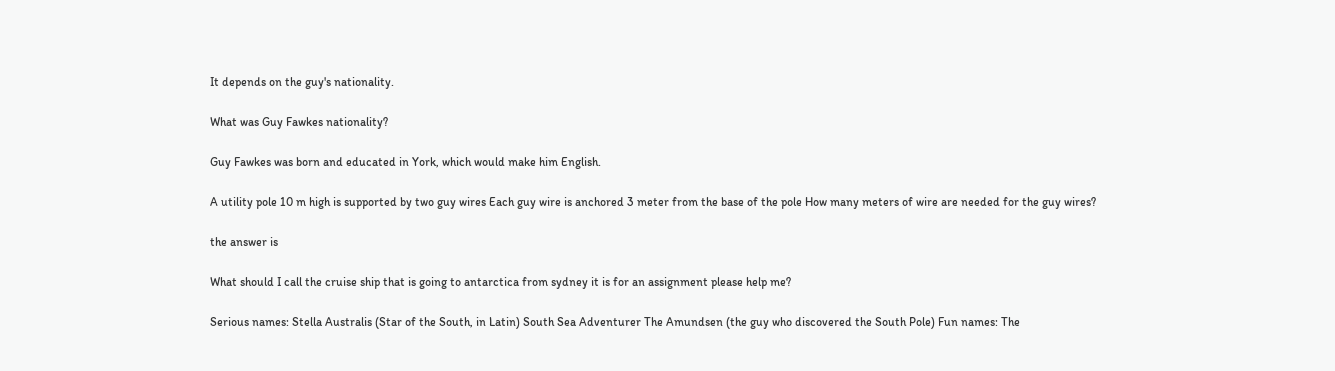It depends on the guy's nationality.

What was Guy Fawkes nationality?

Guy Fawkes was born and educated in York, which would make him English.

A utility pole 10 m high is supported by two guy wires Each guy wire is anchored 3 meter from the base of the pole How many meters of wire are needed for the guy wires?

the answer is

What should I call the cruise ship that is going to antarctica from sydney it is for an assignment please help me?

Serious names: Stella Australis (Star of the South, in Latin) South Sea Adventurer The Amundsen (the guy who discovered the South Pole) Fun names: The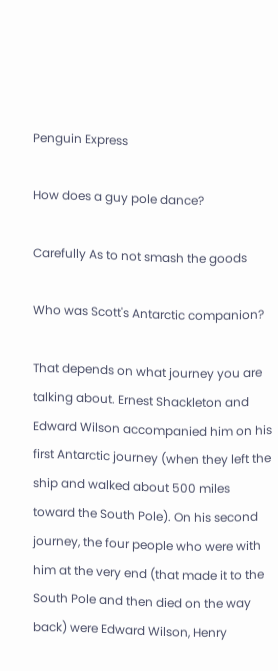Penguin Express

How does a guy pole dance?

Carefully As to not smash the goods

Who was Scott's Antarctic companion?

That depends on what journey you are talking about. Ernest Shackleton and Edward Wilson accompanied him on his first Antarctic journey (when they left the ship and walked about 500 miles toward the South Pole). On his second journey, the four people who were with him at the very end (that made it to the South Pole and then died on the way back) were Edward Wilson, Henry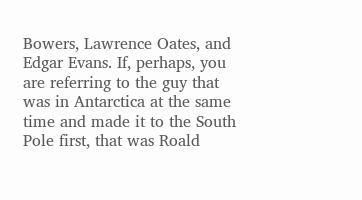Bowers, Lawrence Oates, and Edgar Evans. If, perhaps, you are referring to the guy that was in Antarctica at the same time and made it to the South Pole first, that was Roald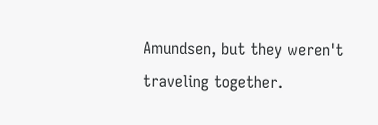Amundsen, but they weren't traveling together.